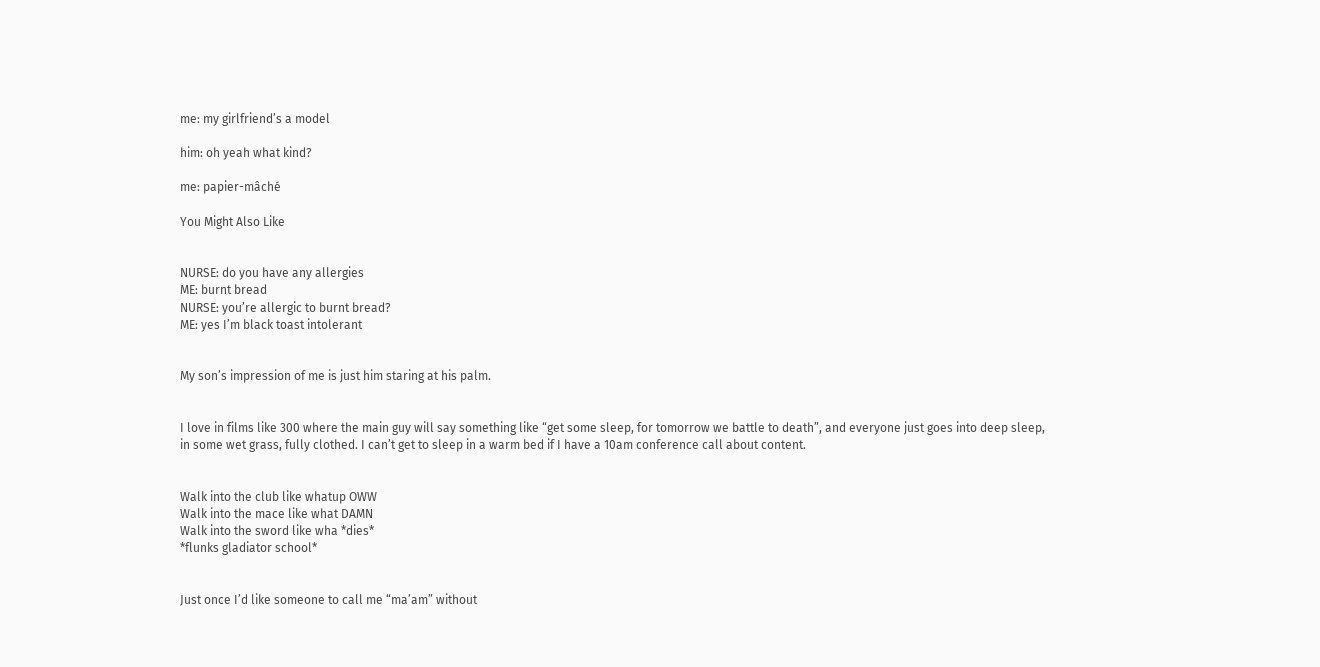me: my girlfriend’s a model

him: oh yeah what kind?

me: papier-mâché

You Might Also Like


NURSE: do you have any allergies
ME: burnt bread
NURSE: you’re allergic to burnt bread?
ME: yes I’m black toast intolerant


My son’s impression of me is just him staring at his palm.


I love in films like 300 where the main guy will say something like “get some sleep, for tomorrow we battle to death”, and everyone just goes into deep sleep, in some wet grass, fully clothed. I can’t get to sleep in a warm bed if I have a 10am conference call about content.


Walk into the club like whatup OWW
Walk into the mace like what DAMN
Walk into the sword like wha *dies*
*flunks gladiator school*


Just once I’d like someone to call me “ma’am” without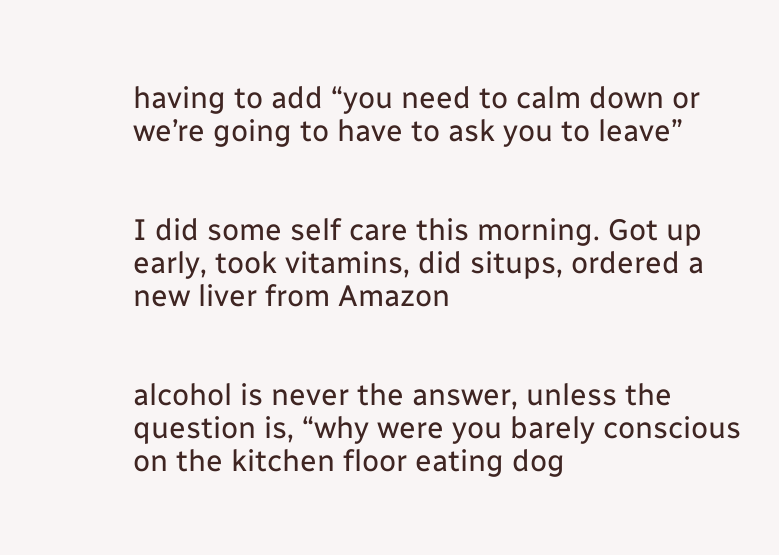having to add “you need to calm down or we’re going to have to ask you to leave”


I did some self care this morning. Got up early, took vitamins, did situps, ordered a new liver from Amazon


alcohol is never the answer, unless the question is, “why were you barely conscious on the kitchen floor eating dog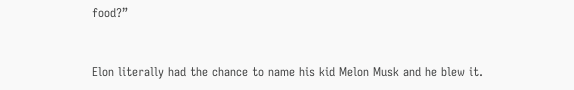food?”


Elon literally had the chance to name his kid Melon Musk and he blew it.